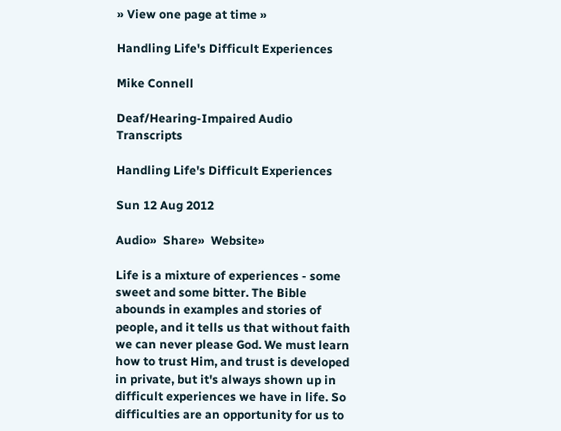» View one page at time »

Handling Life's Difficult Experiences

Mike Connell

Deaf/Hearing-Impaired Audio Transcripts

Handling Life's Difficult Experiences

Sun 12 Aug 2012

Audio»  Share»  Website»

Life is a mixture of experiences - some sweet and some bitter. The Bible abounds in examples and stories of people, and it tells us that without faith we can never please God. We must learn how to trust Him, and trust is developed in private, but it's always shown up in difficult experiences we have in life. So difficulties are an opportunity for us to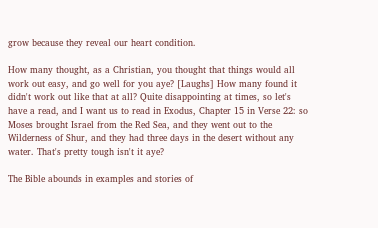grow because they reveal our heart condition.

How many thought, as a Christian, you thought that things would all work out easy, and go well for you aye? [Laughs] How many found it didn't work out like that at all? Quite disappointing at times, so let's have a read, and I want us to read in Exodus, Chapter 15 in Verse 22: so Moses brought Israel from the Red Sea, and they went out to the Wilderness of Shur, and they had three days in the desert without any water. That's pretty tough isn't it aye?

The Bible abounds in examples and stories of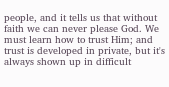people, and it tells us that without faith we can never please God. We must learn how to trust Him; and trust is developed in private, but it's always shown up in difficult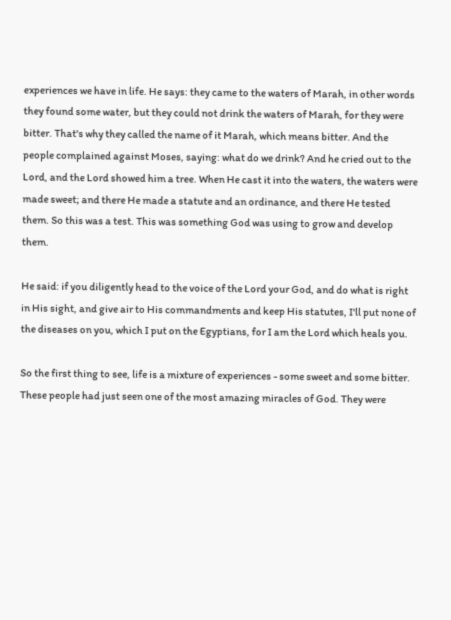experiences we have in life. He says: they came to the waters of Marah, in other words they found some water, but they could not drink the waters of Marah, for they were bitter. That's why they called the name of it Marah, which means bitter. And the people complained against Moses, saying: what do we drink? And he cried out to the Lord, and the Lord showed him a tree. When He cast it into the waters, the waters were made sweet; and there He made a statute and an ordinance, and there He tested them. So this was a test. This was something God was using to grow and develop them.

He said: if you diligently head to the voice of the Lord your God, and do what is right in His sight, and give air to His commandments and keep His statutes, I'll put none of the diseases on you, which I put on the Egyptians, for I am the Lord which heals you.

So the first thing to see, life is a mixture of experiences - some sweet and some bitter. These people had just seen one of the most amazing miracles of God. They were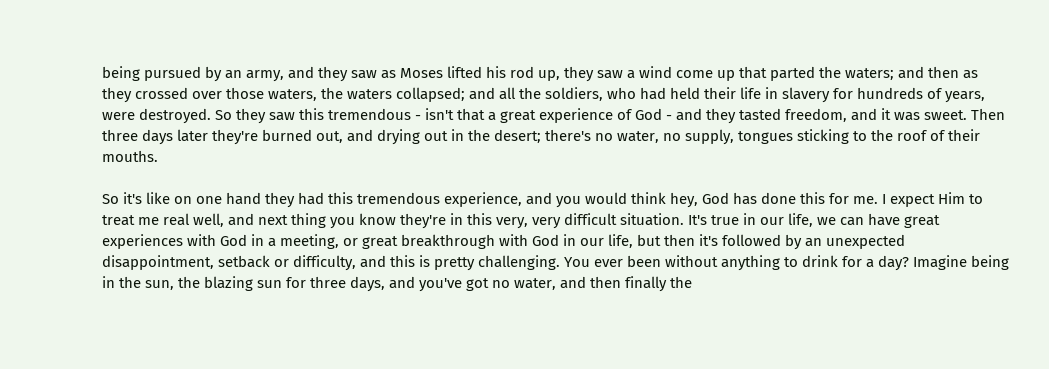being pursued by an army, and they saw as Moses lifted his rod up, they saw a wind come up that parted the waters; and then as they crossed over those waters, the waters collapsed; and all the soldiers, who had held their life in slavery for hundreds of years, were destroyed. So they saw this tremendous - isn't that a great experience of God - and they tasted freedom, and it was sweet. Then three days later they're burned out, and drying out in the desert; there's no water, no supply, tongues sticking to the roof of their mouths.

So it's like on one hand they had this tremendous experience, and you would think hey, God has done this for me. I expect Him to treat me real well, and next thing you know they're in this very, very difficult situation. It's true in our life, we can have great experiences with God in a meeting, or great breakthrough with God in our life, but then it's followed by an unexpected disappointment, setback or difficulty, and this is pretty challenging. You ever been without anything to drink for a day? Imagine being in the sun, the blazing sun for three days, and you've got no water, and then finally the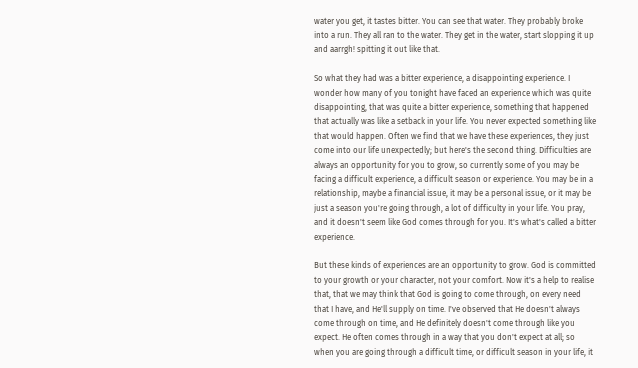water you get, it tastes bitter. You can see that water. They probably broke into a run. They all ran to the water. They get in the water, start slopping it up and aarrgh! spitting it out like that.

So what they had was a bitter experience, a disappointing experience. I wonder how many of you tonight have faced an experience which was quite disappointing, that was quite a bitter experience, something that happened that actually was like a setback in your life. You never expected something like that would happen. Often we find that we have these experiences, they just come into our life unexpectedly; but here's the second thing. Difficulties are always an opportunity for you to grow, so currently some of you may be facing a difficult experience, a difficult season or experience. You may be in a relationship, maybe a financial issue, it may be a personal issue, or it may be just a season you're going through, a lot of difficulty in your life. You pray, and it doesn't seem like God comes through for you. It's what's called a bitter experience.

But these kinds of experiences are an opportunity to grow. God is committed to your growth or your character, not your comfort. Now it's a help to realise that, that we may think that God is going to come through, on every need that I have, and He'll supply on time. I've observed that He doesn't always come through on time, and He definitely doesn't come through like you expect. He often comes through in a way that you don't expect at all; so when you are going through a difficult time, or difficult season in your life, it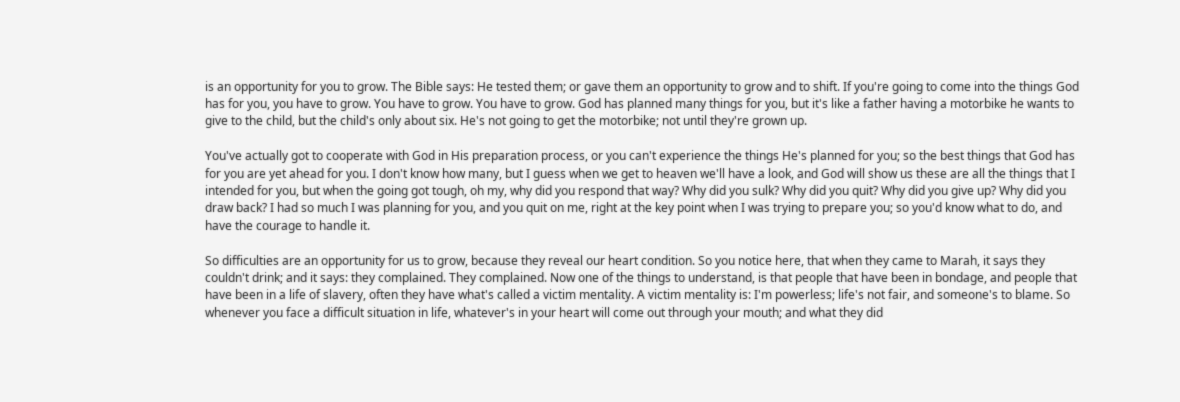is an opportunity for you to grow. The Bible says: He tested them; or gave them an opportunity to grow and to shift. If you're going to come into the things God has for you, you have to grow. You have to grow. You have to grow. God has planned many things for you, but it's like a father having a motorbike he wants to give to the child, but the child's only about six. He's not going to get the motorbike; not until they're grown up.

You've actually got to cooperate with God in His preparation process, or you can't experience the things He's planned for you; so the best things that God has for you are yet ahead for you. I don't know how many, but I guess when we get to heaven we'll have a look, and God will show us these are all the things that I intended for you, but when the going got tough, oh my, why did you respond that way? Why did you sulk? Why did you quit? Why did you give up? Why did you draw back? I had so much I was planning for you, and you quit on me, right at the key point when I was trying to prepare you; so you'd know what to do, and have the courage to handle it.

So difficulties are an opportunity for us to grow, because they reveal our heart condition. So you notice here, that when they came to Marah, it says they couldn't drink; and it says: they complained. They complained. Now one of the things to understand, is that people that have been in bondage, and people that have been in a life of slavery, often they have what's called a victim mentality. A victim mentality is: I'm powerless; life's not fair, and someone's to blame. So whenever you face a difficult situation in life, whatever's in your heart will come out through your mouth; and what they did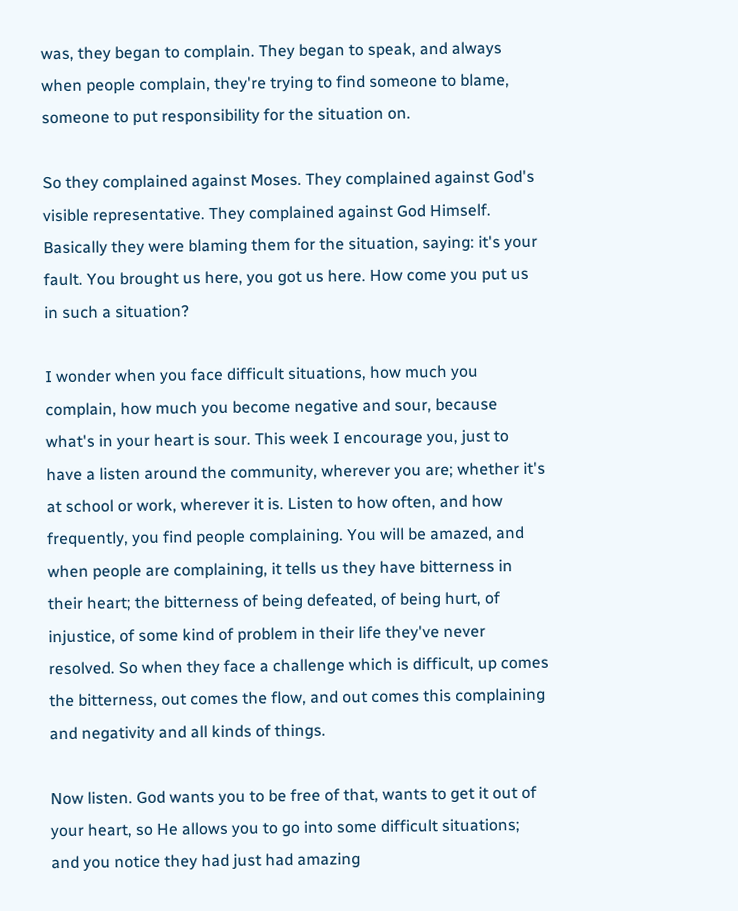was, they began to complain. They began to speak, and always when people complain, they're trying to find someone to blame, someone to put responsibility for the situation on.

So they complained against Moses. They complained against God's visible representative. They complained against God Himself. Basically they were blaming them for the situation, saying: it's your fault. You brought us here, you got us here. How come you put us in such a situation?

I wonder when you face difficult situations, how much you complain, how much you become negative and sour, because what's in your heart is sour. This week I encourage you, just to have a listen around the community, wherever you are; whether it's at school or work, wherever it is. Listen to how often, and how frequently, you find people complaining. You will be amazed, and when people are complaining, it tells us they have bitterness in their heart; the bitterness of being defeated, of being hurt, of injustice, of some kind of problem in their life they've never resolved. So when they face a challenge which is difficult, up comes the bitterness, out comes the flow, and out comes this complaining and negativity and all kinds of things.

Now listen. God wants you to be free of that, wants to get it out of your heart, so He allows you to go into some difficult situations; and you notice they had just had amazing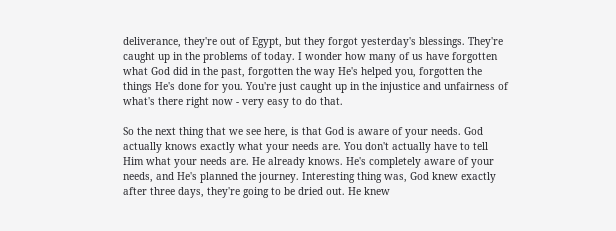deliverance, they're out of Egypt, but they forgot yesterday's blessings. They're caught up in the problems of today. I wonder how many of us have forgotten what God did in the past, forgotten the way He's helped you, forgotten the things He's done for you. You're just caught up in the injustice and unfairness of what's there right now - very easy to do that.

So the next thing that we see here, is that God is aware of your needs. God actually knows exactly what your needs are. You don't actually have to tell Him what your needs are. He already knows. He's completely aware of your needs, and He's planned the journey. Interesting thing was, God knew exactly after three days, they're going to be dried out. He knew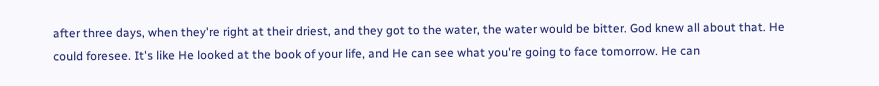after three days, when they're right at their driest, and they got to the water, the water would be bitter. God knew all about that. He could foresee. It's like He looked at the book of your life, and He can see what you're going to face tomorrow. He can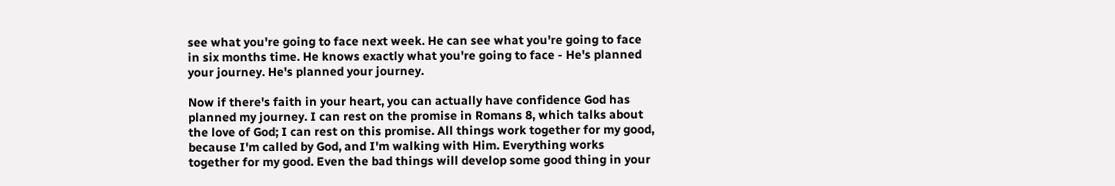see what you're going to face next week. He can see what you're going to face in six months time. He knows exactly what you're going to face - He's planned your journey. He's planned your journey.

Now if there's faith in your heart, you can actually have confidence God has planned my journey. I can rest on the promise in Romans 8, which talks about the love of God; I can rest on this promise. All things work together for my good, because I'm called by God, and I'm walking with Him. Everything works together for my good. Even the bad things will develop some good thing in your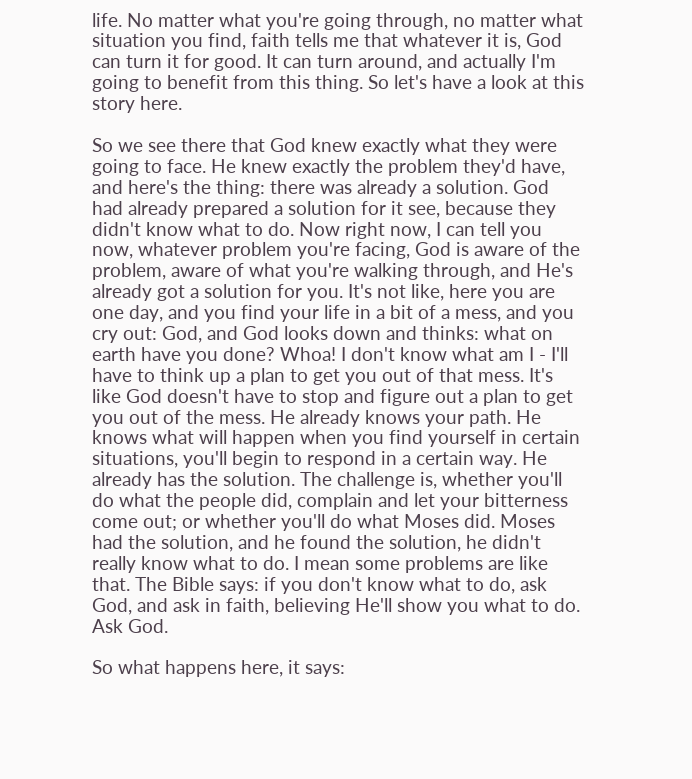life. No matter what you're going through, no matter what situation you find, faith tells me that whatever it is, God can turn it for good. It can turn around, and actually I'm going to benefit from this thing. So let's have a look at this story here.

So we see there that God knew exactly what they were going to face. He knew exactly the problem they'd have, and here's the thing: there was already a solution. God had already prepared a solution for it see, because they didn't know what to do. Now right now, I can tell you now, whatever problem you're facing, God is aware of the problem, aware of what you're walking through, and He's already got a solution for you. It's not like, here you are one day, and you find your life in a bit of a mess, and you cry out: God, and God looks down and thinks: what on earth have you done? Whoa! I don't know what am I - I'll have to think up a plan to get you out of that mess. It's like God doesn't have to stop and figure out a plan to get you out of the mess. He already knows your path. He knows what will happen when you find yourself in certain situations, you'll begin to respond in a certain way. He already has the solution. The challenge is, whether you'll do what the people did, complain and let your bitterness come out; or whether you'll do what Moses did. Moses had the solution, and he found the solution, he didn't really know what to do. I mean some problems are like that. The Bible says: if you don't know what to do, ask God, and ask in faith, believing He'll show you what to do. Ask God.

So what happens here, it says: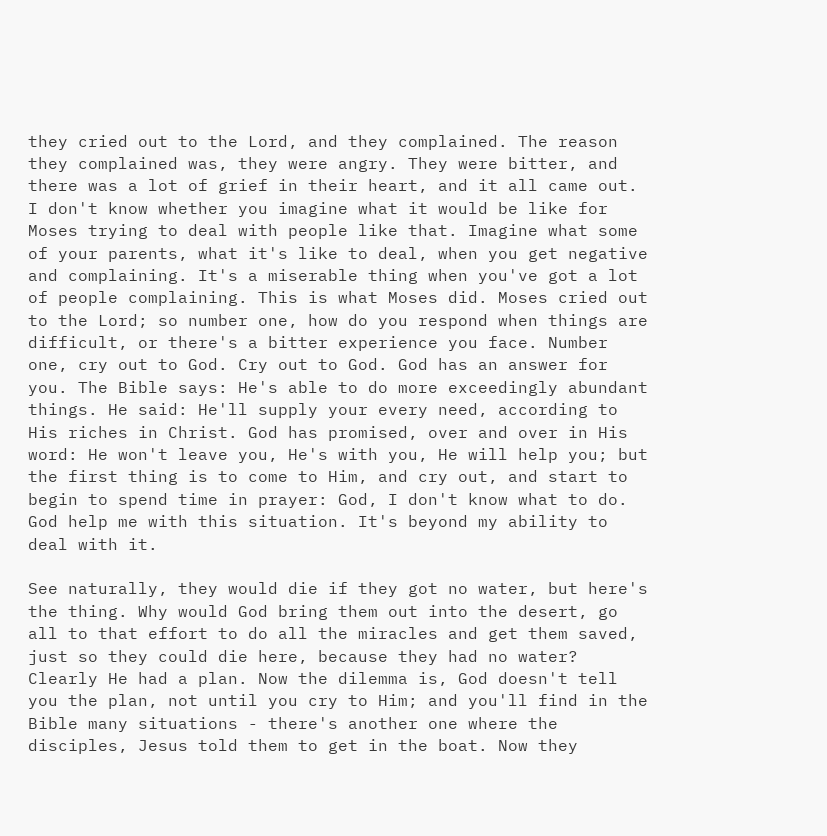they cried out to the Lord, and they complained. The reason they complained was, they were angry. They were bitter, and there was a lot of grief in their heart, and it all came out. I don't know whether you imagine what it would be like for Moses trying to deal with people like that. Imagine what some of your parents, what it's like to deal, when you get negative and complaining. It's a miserable thing when you've got a lot of people complaining. This is what Moses did. Moses cried out to the Lord; so number one, how do you respond when things are difficult, or there's a bitter experience you face. Number one, cry out to God. Cry out to God. God has an answer for you. The Bible says: He's able to do more exceedingly abundant things. He said: He'll supply your every need, according to His riches in Christ. God has promised, over and over in His word: He won't leave you, He's with you, He will help you; but the first thing is to come to Him, and cry out, and start to begin to spend time in prayer: God, I don't know what to do. God help me with this situation. It's beyond my ability to deal with it.

See naturally, they would die if they got no water, but here's the thing. Why would God bring them out into the desert, go all to that effort to do all the miracles and get them saved, just so they could die here, because they had no water? Clearly He had a plan. Now the dilemma is, God doesn't tell you the plan, not until you cry to Him; and you'll find in the Bible many situations - there's another one where the disciples, Jesus told them to get in the boat. Now they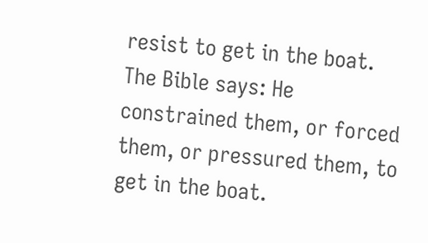resist to get in the boat. The Bible says: He constrained them, or forced them, or pressured them, to get in the boat.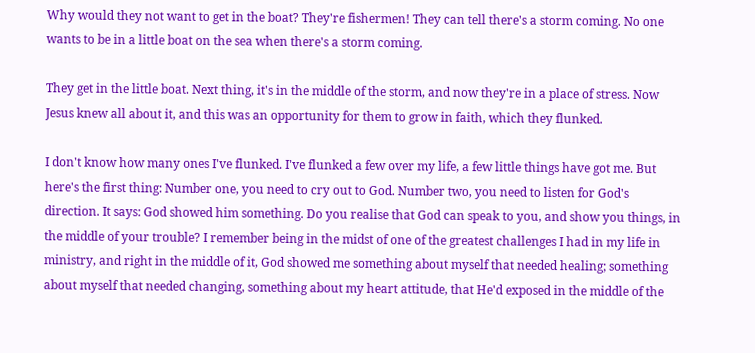Why would they not want to get in the boat? They're fishermen! They can tell there's a storm coming. No one wants to be in a little boat on the sea when there's a storm coming.

They get in the little boat. Next thing, it's in the middle of the storm, and now they're in a place of stress. Now Jesus knew all about it, and this was an opportunity for them to grow in faith, which they flunked.

I don't know how many ones I've flunked. I've flunked a few over my life, a few little things have got me. But here's the first thing: Number one, you need to cry out to God. Number two, you need to listen for God's direction. It says: God showed him something. Do you realise that God can speak to you, and show you things, in the middle of your trouble? I remember being in the midst of one of the greatest challenges I had in my life in ministry, and right in the middle of it, God showed me something about myself that needed healing; something about myself that needed changing, something about my heart attitude, that He'd exposed in the middle of the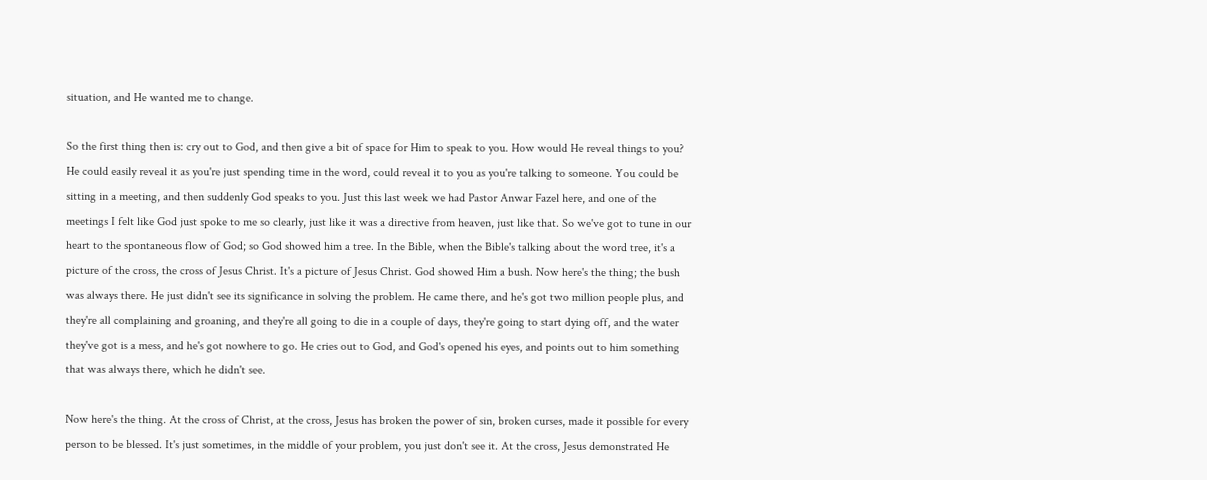situation, and He wanted me to change.

So the first thing then is: cry out to God, and then give a bit of space for Him to speak to you. How would He reveal things to you? He could easily reveal it as you're just spending time in the word, could reveal it to you as you're talking to someone. You could be sitting in a meeting, and then suddenly God speaks to you. Just this last week we had Pastor Anwar Fazel here, and one of the meetings I felt like God just spoke to me so clearly, just like it was a directive from heaven, just like that. So we've got to tune in our heart to the spontaneous flow of God; so God showed him a tree. In the Bible, when the Bible's talking about the word tree, it's a picture of the cross, the cross of Jesus Christ. It's a picture of Jesus Christ. God showed Him a bush. Now here's the thing; the bush was always there. He just didn't see its significance in solving the problem. He came there, and he's got two million people plus, and they're all complaining and groaning, and they're all going to die in a couple of days, they're going to start dying off, and the water they've got is a mess, and he's got nowhere to go. He cries out to God, and God's opened his eyes, and points out to him something that was always there, which he didn't see.

Now here's the thing. At the cross of Christ, at the cross, Jesus has broken the power of sin, broken curses, made it possible for every person to be blessed. It's just sometimes, in the middle of your problem, you just don't see it. At the cross, Jesus demonstrated He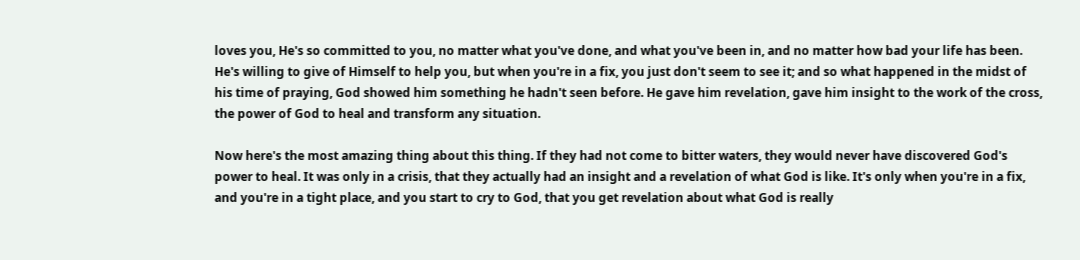loves you, He's so committed to you, no matter what you've done, and what you've been in, and no matter how bad your life has been. He's willing to give of Himself to help you, but when you're in a fix, you just don't seem to see it; and so what happened in the midst of his time of praying, God showed him something he hadn't seen before. He gave him revelation, gave him insight to the work of the cross, the power of God to heal and transform any situation.

Now here's the most amazing thing about this thing. If they had not come to bitter waters, they would never have discovered God's power to heal. It was only in a crisis, that they actually had an insight and a revelation of what God is like. It's only when you're in a fix, and you're in a tight place, and you start to cry to God, that you get revelation about what God is really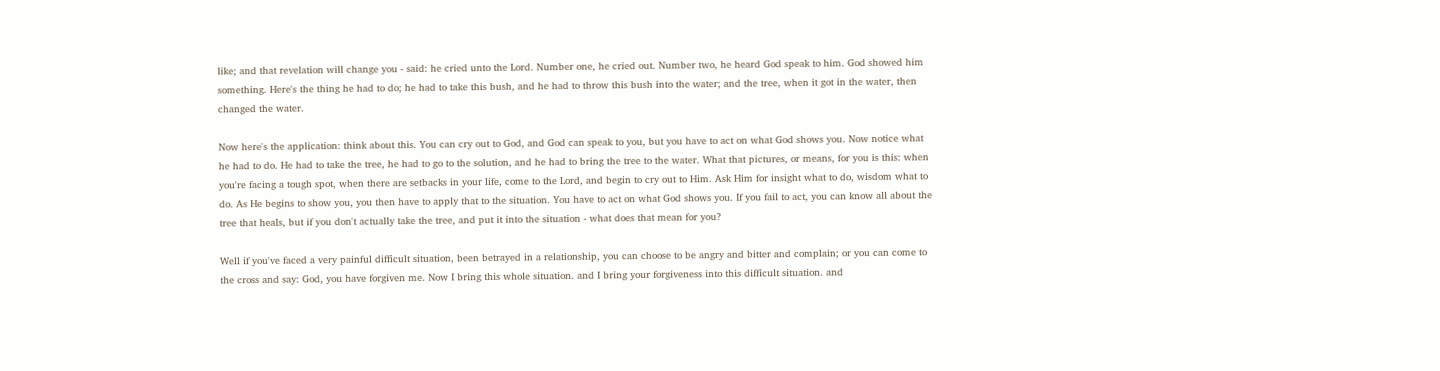like; and that revelation will change you - said: he cried unto the Lord. Number one, he cried out. Number two, he heard God speak to him. God showed him something. Here's the thing he had to do; he had to take this bush, and he had to throw this bush into the water; and the tree, when it got in the water, then changed the water.

Now here's the application: think about this. You can cry out to God, and God can speak to you, but you have to act on what God shows you. Now notice what he had to do. He had to take the tree, he had to go to the solution, and he had to bring the tree to the water. What that pictures, or means, for you is this: when you're facing a tough spot, when there are setbacks in your life, come to the Lord, and begin to cry out to Him. Ask Him for insight what to do, wisdom what to do. As He begins to show you, you then have to apply that to the situation. You have to act on what God shows you. If you fail to act, you can know all about the tree that heals, but if you don't actually take the tree, and put it into the situation - what does that mean for you?

Well if you've faced a very painful difficult situation, been betrayed in a relationship, you can choose to be angry and bitter and complain; or you can come to the cross and say: God, you have forgiven me. Now I bring this whole situation. and I bring your forgiveness into this difficult situation. and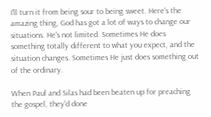I'll turn it from being sour to being sweet. Here's the amazing thing, God has got a lot of ways to change our situations. He's not limited. Sometimes He does something totally different to what you expect, and the situation changes. Sometimes He just does something out of the ordinary.

When Paul and Silas had been beaten up for preaching the gospel, they'd done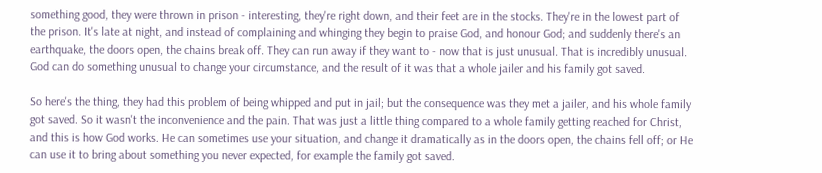something good, they were thrown in prison - interesting, they're right down, and their feet are in the stocks. They're in the lowest part of the prison. It's late at night, and instead of complaining and whinging they begin to praise God, and honour God; and suddenly there's an earthquake, the doors open, the chains break off. They can run away if they want to - now that is just unusual. That is incredibly unusual. God can do something unusual to change your circumstance, and the result of it was that a whole jailer and his family got saved.

So here's the thing, they had this problem of being whipped and put in jail; but the consequence was they met a jailer, and his whole family got saved. So it wasn't the inconvenience and the pain. That was just a little thing compared to a whole family getting reached for Christ, and this is how God works. He can sometimes use your situation, and change it dramatically as in the doors open, the chains fell off; or He can use it to bring about something you never expected, for example the family got saved.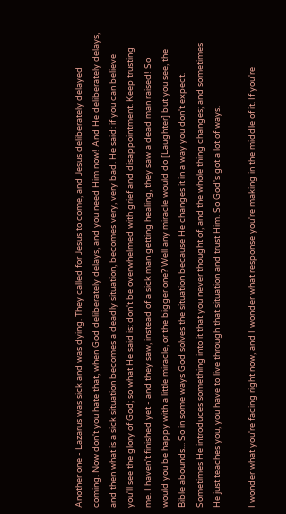Another one - Lazarus was sick and was dying. They called for Jesus to come, and Jesus deliberately delayed coming. Now don't you hate that, when God deliberately delays, and you need Him now! And He deliberately delays, and then what is a sick situation becomes a deadly situation, becomes very, very bad. He said: if you can believe you'll see the glory of God; so what He said is: don't be overwhelmed with grief and disappointment. Keep trusting me. I haven't finished yet - and they saw, instead of a sick man getting healing, they saw a dead man raised! So would you be happy with a little miracle, or the bigger one? Well any miracle would do [Laughter] but you see, the Bible abounds... So in some ways God solves the situation because He changes it in a way you don't expect. Sometimes He introduces something into it that you never thought of, and the whole thing changes; and sometimes He just teaches you, you have to live through that situation and trust Him. So God's got a lot of ways.

I wonder what you're facing right now, and I wonder what response you're making in the middle of it. If you're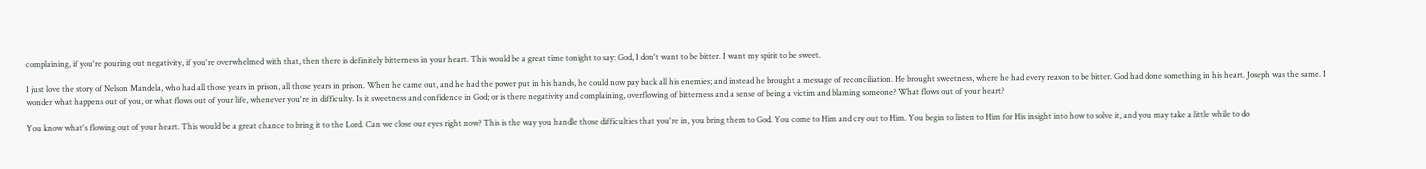complaining, if you're pouring out negativity, if you're overwhelmed with that, then there is definitely bitterness in your heart. This would be a great time tonight to say: God, I don't want to be bitter. I want my spirit to be sweet.

I just love the story of Nelson Mandela, who had all those years in prison, all those years in prison. When he came out, and he had the power put in his hands, he could now pay back all his enemies; and instead he brought a message of reconciliation. He brought sweetness, where he had every reason to be bitter. God had done something in his heart. Joseph was the same. I wonder what happens out of you, or what flows out of your life, whenever you're in difficulty. Is it sweetness and confidence in God; or is there negativity and complaining, overflowing of bitterness and a sense of being a victim and blaming someone? What flows out of your heart?

You know what's flowing out of your heart. This would be a great chance to bring it to the Lord. Can we close our eyes right now? This is the way you handle those difficulties that you're in, you bring them to God. You come to Him and cry out to Him. You begin to listen to Him for His insight into how to solve it, and you may take a little while to do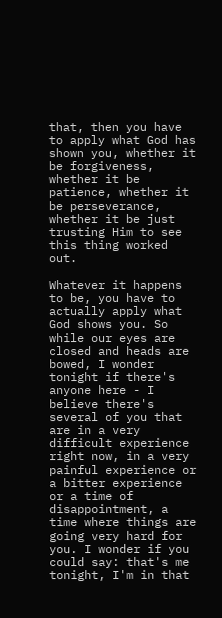that, then you have to apply what God has shown you, whether it be forgiveness, whether it be patience, whether it be perseverance, whether it be just trusting Him to see this thing worked out.

Whatever it happens to be, you have to actually apply what God shows you. So while our eyes are closed and heads are bowed, I wonder tonight if there's anyone here - I believe there's several of you that are in a very difficult experience right now, in a very painful experience or a bitter experience or a time of disappointment, a time where things are going very hard for you. I wonder if you could say: that's me tonight, I'm in that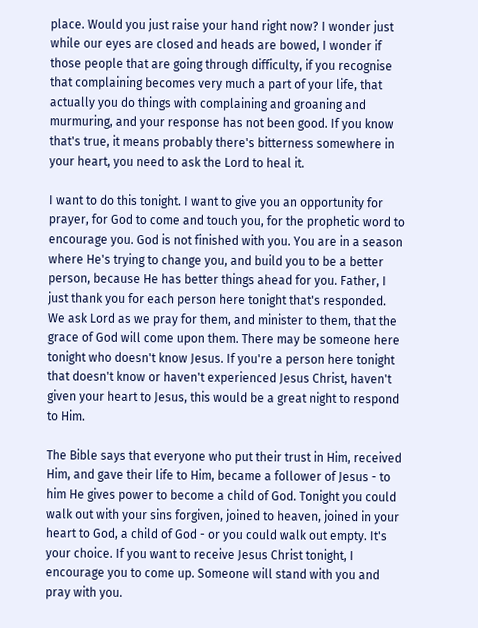place. Would you just raise your hand right now? I wonder just while our eyes are closed and heads are bowed, I wonder if those people that are going through difficulty, if you recognise that complaining becomes very much a part of your life, that actually you do things with complaining and groaning and murmuring, and your response has not been good. If you know that's true, it means probably there's bitterness somewhere in your heart, you need to ask the Lord to heal it.

I want to do this tonight. I want to give you an opportunity for prayer, for God to come and touch you, for the prophetic word to encourage you. God is not finished with you. You are in a season where He's trying to change you, and build you to be a better person, because He has better things ahead for you. Father, I just thank you for each person here tonight that's responded. We ask Lord as we pray for them, and minister to them, that the grace of God will come upon them. There may be someone here tonight who doesn't know Jesus. If you're a person here tonight that doesn't know or haven't experienced Jesus Christ, haven't given your heart to Jesus, this would be a great night to respond to Him.

The Bible says that everyone who put their trust in Him, received Him, and gave their life to Him, became a follower of Jesus - to him He gives power to become a child of God. Tonight you could walk out with your sins forgiven, joined to heaven, joined in your heart to God, a child of God - or you could walk out empty. It's your choice. If you want to receive Jesus Christ tonight, I encourage you to come up. Someone will stand with you and pray with you.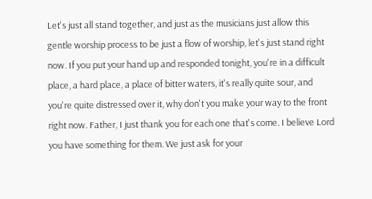Let's just all stand together, and just as the musicians just allow this gentle worship process to be just a flow of worship, let's just stand right now. If you put your hand up and responded tonight, you're in a difficult place, a hard place, a place of bitter waters, it's really quite sour, and you're quite distressed over it, why don't you make your way to the front right now. Father, I just thank you for each one that's come. I believe Lord you have something for them. We just ask for your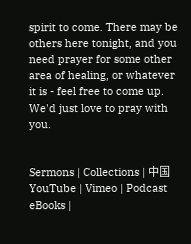spirit to come. There may be others here tonight, and you need prayer for some other area of healing, or whatever it is - feel free to come up. We'd just love to pray with you.


Sermons | Collections | 中国
YouTube | Vimeo | Podcast
eBooks |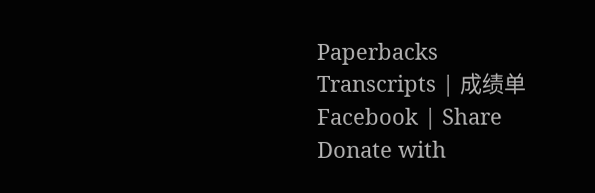Paperbacks
Transcripts | 成绩单
Facebook | Share
Donate with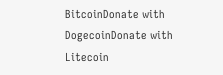BitcoinDonate with DogecoinDonate with Litecoin